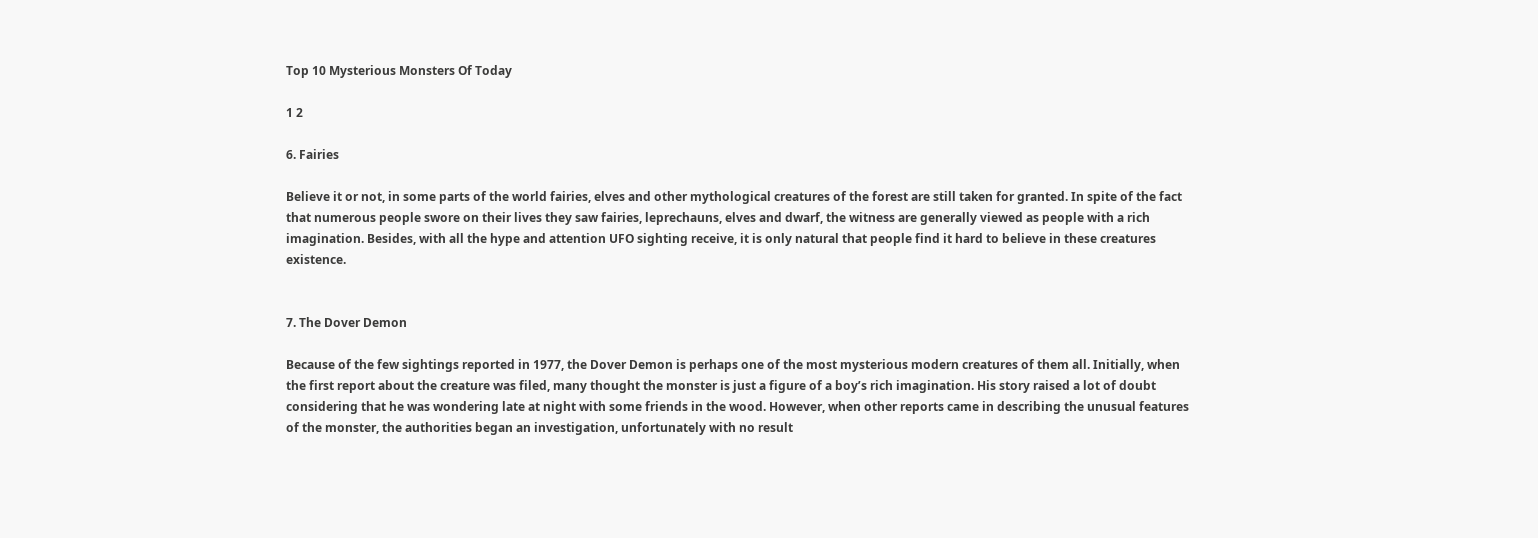Top 10 Mysterious Monsters Of Today

1 2

6. Fairies

Believe it or not, in some parts of the world fairies, elves and other mythological creatures of the forest are still taken for granted. In spite of the fact that numerous people swore on their lives they saw fairies, leprechauns, elves and dwarf, the witness are generally viewed as people with a rich imagination. Besides, with all the hype and attention UFO sighting receive, it is only natural that people find it hard to believe in these creatures existence.


7. The Dover Demon

Because of the few sightings reported in 1977, the Dover Demon is perhaps one of the most mysterious modern creatures of them all. Initially, when the first report about the creature was filed, many thought the monster is just a figure of a boy’s rich imagination. His story raised a lot of doubt considering that he was wondering late at night with some friends in the wood. However, when other reports came in describing the unusual features of the monster, the authorities began an investigation, unfortunately with no result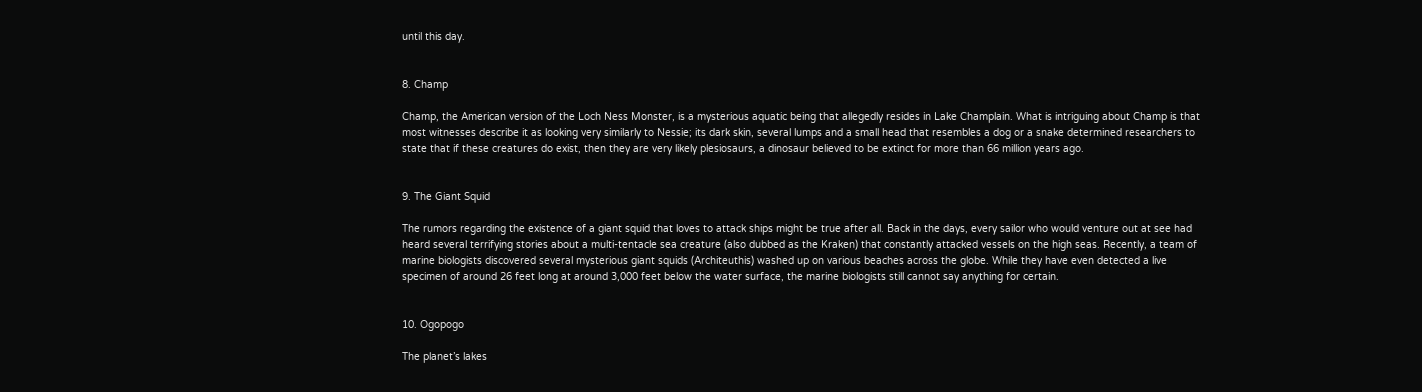until this day.


8. Champ

Champ, the American version of the Loch Ness Monster, is a mysterious aquatic being that allegedly resides in Lake Champlain. What is intriguing about Champ is that most witnesses describe it as looking very similarly to Nessie; its dark skin, several lumps and a small head that resembles a dog or a snake determined researchers to state that if these creatures do exist, then they are very likely plesiosaurs, a dinosaur believed to be extinct for more than 66 million years ago.


9. The Giant Squid

The rumors regarding the existence of a giant squid that loves to attack ships might be true after all. Back in the days, every sailor who would venture out at see had heard several terrifying stories about a multi-tentacle sea creature (also dubbed as the Kraken) that constantly attacked vessels on the high seas. Recently, a team of marine biologists discovered several mysterious giant squids (Architeuthis) washed up on various beaches across the globe. While they have even detected a live specimen of around 26 feet long at around 3,000 feet below the water surface, the marine biologists still cannot say anything for certain.


10. Ogopogo

The planet’s lakes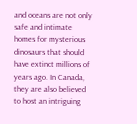and oceans are not only safe and intimate homes for mysterious dinosaurs that should have extinct millions of years ago. In Canada, they are also believed to host an intriguing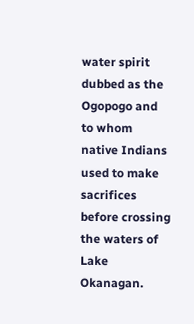water spirit dubbed as the Ogopogo and to whom native Indians used to make sacrifices before crossing the waters of Lake Okanagan.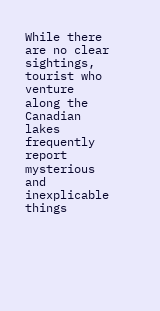While there are no clear sightings, tourist who venture along the Canadian lakes frequently report mysterious and inexplicable things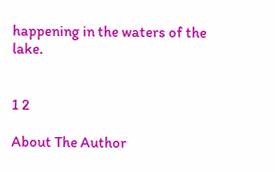happening in the waters of the lake.


1 2

About The Author